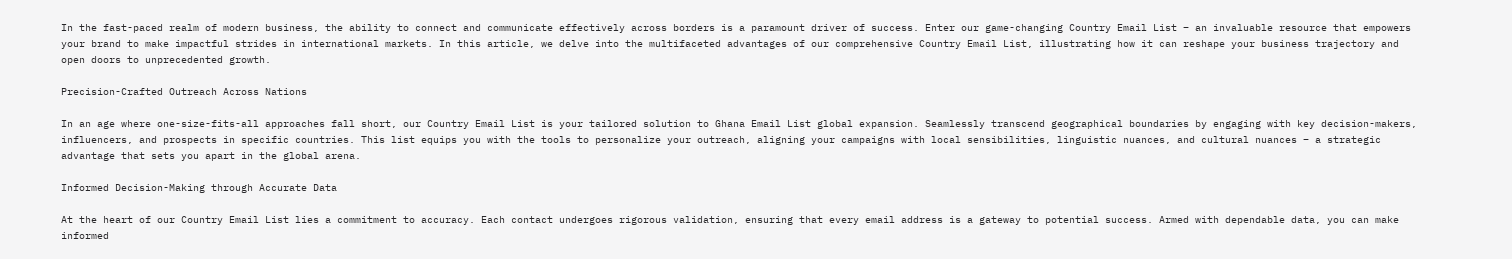In the fast-paced realm of modern business, the ability to connect and communicate effectively across borders is a paramount driver of success. Enter our game-changing Country Email List – an invaluable resource that empowers your brand to make impactful strides in international markets. In this article, we delve into the multifaceted advantages of our comprehensive Country Email List, illustrating how it can reshape your business trajectory and open doors to unprecedented growth.

Precision-Crafted Outreach Across Nations

In an age where one-size-fits-all approaches fall short, our Country Email List is your tailored solution to Ghana Email List global expansion. Seamlessly transcend geographical boundaries by engaging with key decision-makers, influencers, and prospects in specific countries. This list equips you with the tools to personalize your outreach, aligning your campaigns with local sensibilities, linguistic nuances, and cultural nuances – a strategic advantage that sets you apart in the global arena.

Informed Decision-Making through Accurate Data

At the heart of our Country Email List lies a commitment to accuracy. Each contact undergoes rigorous validation, ensuring that every email address is a gateway to potential success. Armed with dependable data, you can make informed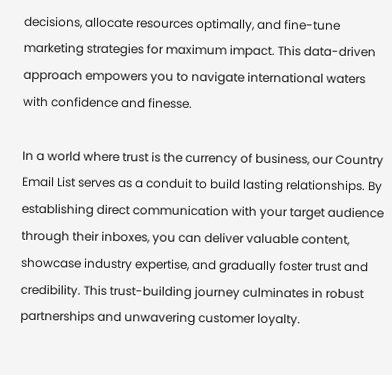decisions, allocate resources optimally, and fine-tune marketing strategies for maximum impact. This data-driven approach empowers you to navigate international waters with confidence and finesse.

In a world where trust is the currency of business, our Country Email List serves as a conduit to build lasting relationships. By establishing direct communication with your target audience through their inboxes, you can deliver valuable content, showcase industry expertise, and gradually foster trust and credibility. This trust-building journey culminates in robust partnerships and unwavering customer loyalty.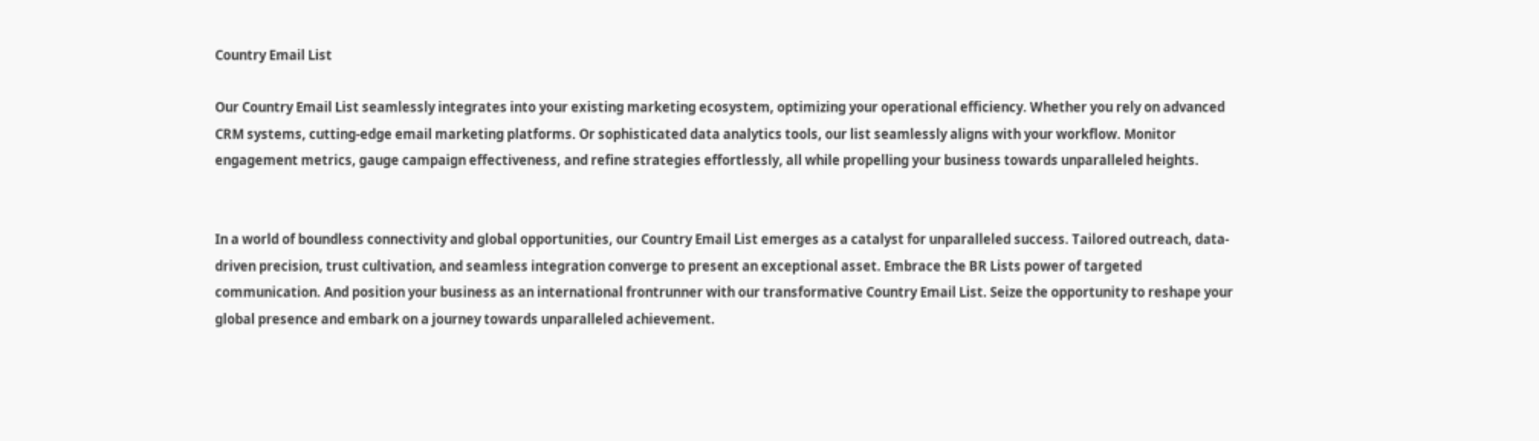Country Email List

Our Country Email List seamlessly integrates into your existing marketing ecosystem, optimizing your operational efficiency. Whether you rely on advanced CRM systems, cutting-edge email marketing platforms. Or sophisticated data analytics tools, our list seamlessly aligns with your workflow. Monitor engagement metrics, gauge campaign effectiveness, and refine strategies effortlessly, all while propelling your business towards unparalleled heights.


In a world of boundless connectivity and global opportunities, our Country Email List emerges as a catalyst for unparalleled success. Tailored outreach, data-driven precision, trust cultivation, and seamless integration converge to present an exceptional asset. Embrace the BR Lists power of targeted communication. And position your business as an international frontrunner with our transformative Country Email List. Seize the opportunity to reshape your global presence and embark on a journey towards unparalleled achievement.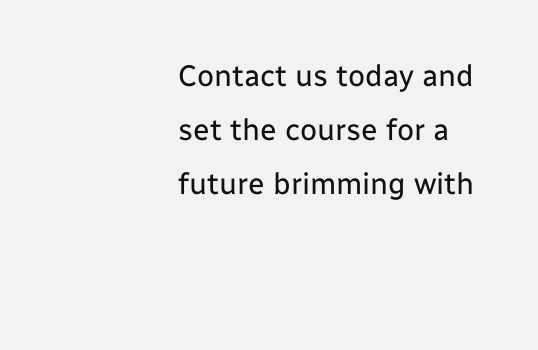Contact us today and set the course for a future brimming with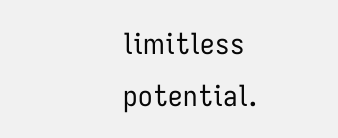limitless potential.